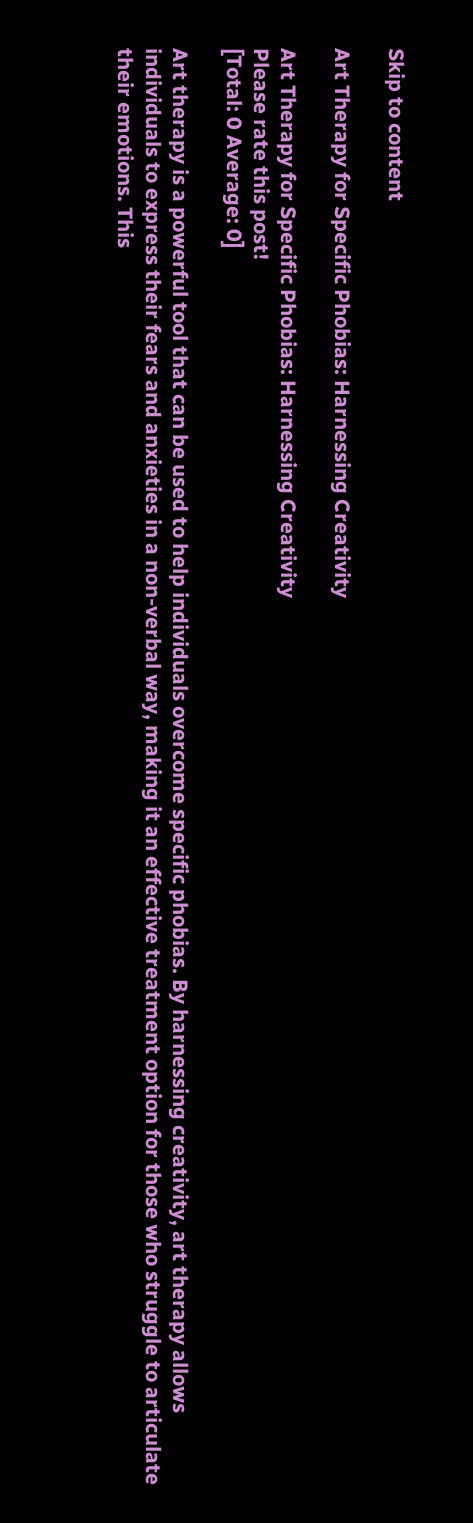Skip to content

Art Therapy for Specific Phobias: Harnessing Creativity

Art Therapy for Specific Phobias: Harnessing Creativity
Please rate this post!
[Total: 0 Average: 0]

Art therapy is a powerful tool that can be used to help individuals overcome specific phobias. By harnessing creativity, art therapy allows individuals to express their fears and anxieties in a non-verbal way, making it an effective treatment option for those who struggle to articulate their emotions. This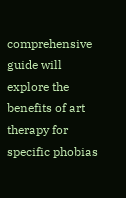comprehensive guide will explore the benefits of art therapy for specific phobias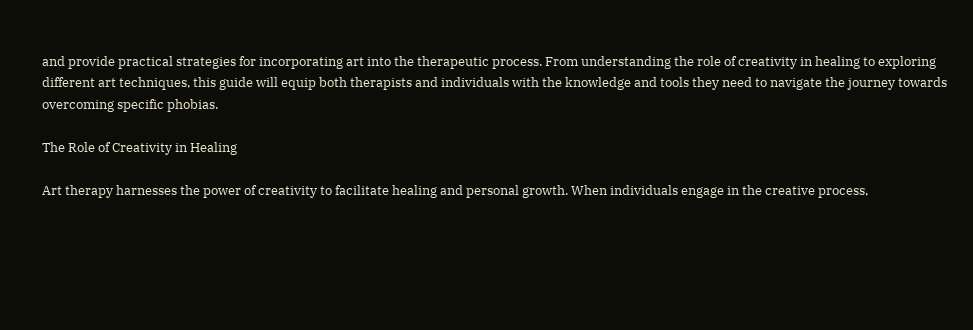and provide practical strategies for incorporating art into the therapeutic process. From understanding the role of creativity in healing to exploring different art techniques, this guide will equip both therapists and individuals with the knowledge and tools they need to navigate the journey towards overcoming specific phobias.

The Role of Creativity in Healing

Art therapy harnesses the power of creativity to facilitate healing and personal growth. When individuals engage in the creative process,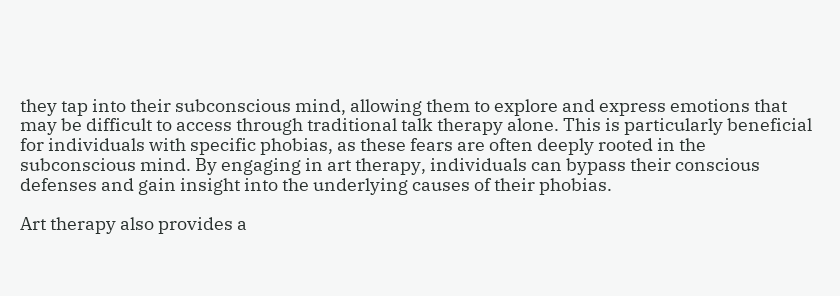they tap into their subconscious mind, allowing them to explore and express emotions that may be difficult to access through traditional talk therapy alone. This is particularly beneficial for individuals with specific phobias, as these fears are often deeply rooted in the subconscious mind. By engaging in art therapy, individuals can bypass their conscious defenses and gain insight into the underlying causes of their phobias.

Art therapy also provides a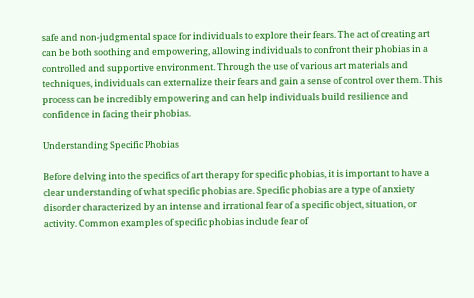safe and non-judgmental space for individuals to explore their fears. The act of creating art can be both soothing and empowering, allowing individuals to confront their phobias in a controlled and supportive environment. Through the use of various art materials and techniques, individuals can externalize their fears and gain a sense of control over them. This process can be incredibly empowering and can help individuals build resilience and confidence in facing their phobias.

Understanding Specific Phobias

Before delving into the specifics of art therapy for specific phobias, it is important to have a clear understanding of what specific phobias are. Specific phobias are a type of anxiety disorder characterized by an intense and irrational fear of a specific object, situation, or activity. Common examples of specific phobias include fear of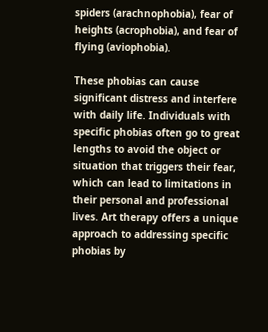spiders (arachnophobia), fear of heights (acrophobia), and fear of flying (aviophobia).

These phobias can cause significant distress and interfere with daily life. Individuals with specific phobias often go to great lengths to avoid the object or situation that triggers their fear, which can lead to limitations in their personal and professional lives. Art therapy offers a unique approach to addressing specific phobias by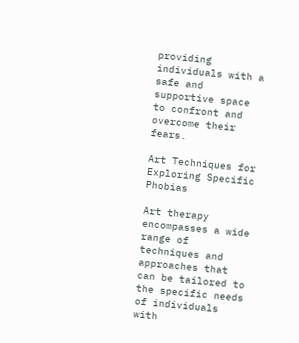providing individuals with a safe and supportive space to confront and overcome their fears.

Art Techniques for Exploring Specific Phobias

Art therapy encompasses a wide range of techniques and approaches that can be tailored to the specific needs of individuals with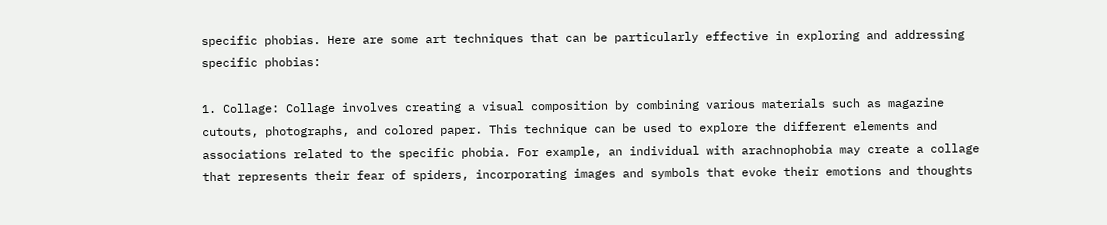specific phobias. Here are some art techniques that can be particularly effective in exploring and addressing specific phobias:

1. Collage: Collage involves creating a visual composition by combining various materials such as magazine cutouts, photographs, and colored paper. This technique can be used to explore the different elements and associations related to the specific phobia. For example, an individual with arachnophobia may create a collage that represents their fear of spiders, incorporating images and symbols that evoke their emotions and thoughts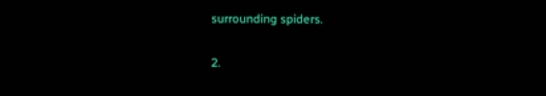surrounding spiders.

2.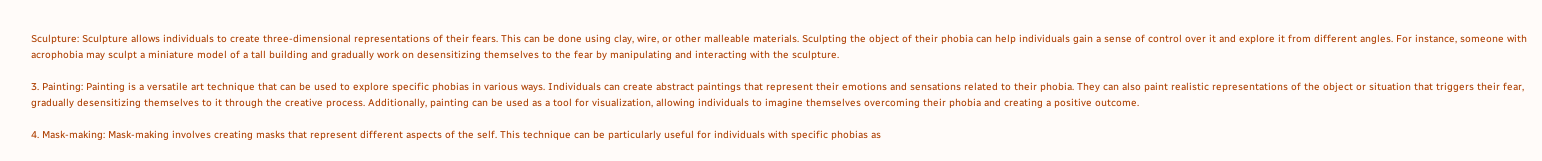Sculpture: Sculpture allows individuals to create three-dimensional representations of their fears. This can be done using clay, wire, or other malleable materials. Sculpting the object of their phobia can help individuals gain a sense of control over it and explore it from different angles. For instance, someone with acrophobia may sculpt a miniature model of a tall building and gradually work on desensitizing themselves to the fear by manipulating and interacting with the sculpture.

3. Painting: Painting is a versatile art technique that can be used to explore specific phobias in various ways. Individuals can create abstract paintings that represent their emotions and sensations related to their phobia. They can also paint realistic representations of the object or situation that triggers their fear, gradually desensitizing themselves to it through the creative process. Additionally, painting can be used as a tool for visualization, allowing individuals to imagine themselves overcoming their phobia and creating a positive outcome.

4. Mask-making: Mask-making involves creating masks that represent different aspects of the self. This technique can be particularly useful for individuals with specific phobias as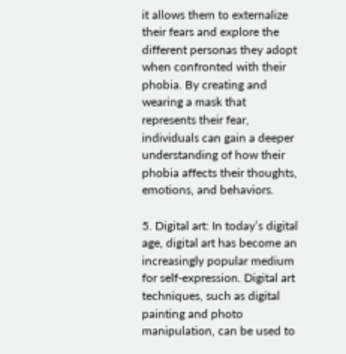it allows them to externalize their fears and explore the different personas they adopt when confronted with their phobia. By creating and wearing a mask that represents their fear, individuals can gain a deeper understanding of how their phobia affects their thoughts, emotions, and behaviors.

5. Digital art: In today’s digital age, digital art has become an increasingly popular medium for self-expression. Digital art techniques, such as digital painting and photo manipulation, can be used to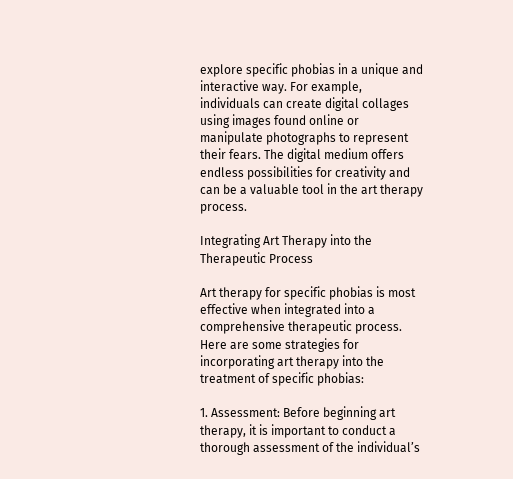explore specific phobias in a unique and interactive way. For example, individuals can create digital collages using images found online or manipulate photographs to represent their fears. The digital medium offers endless possibilities for creativity and can be a valuable tool in the art therapy process.

Integrating Art Therapy into the Therapeutic Process

Art therapy for specific phobias is most effective when integrated into a comprehensive therapeutic process. Here are some strategies for incorporating art therapy into the treatment of specific phobias:

1. Assessment: Before beginning art therapy, it is important to conduct a thorough assessment of the individual’s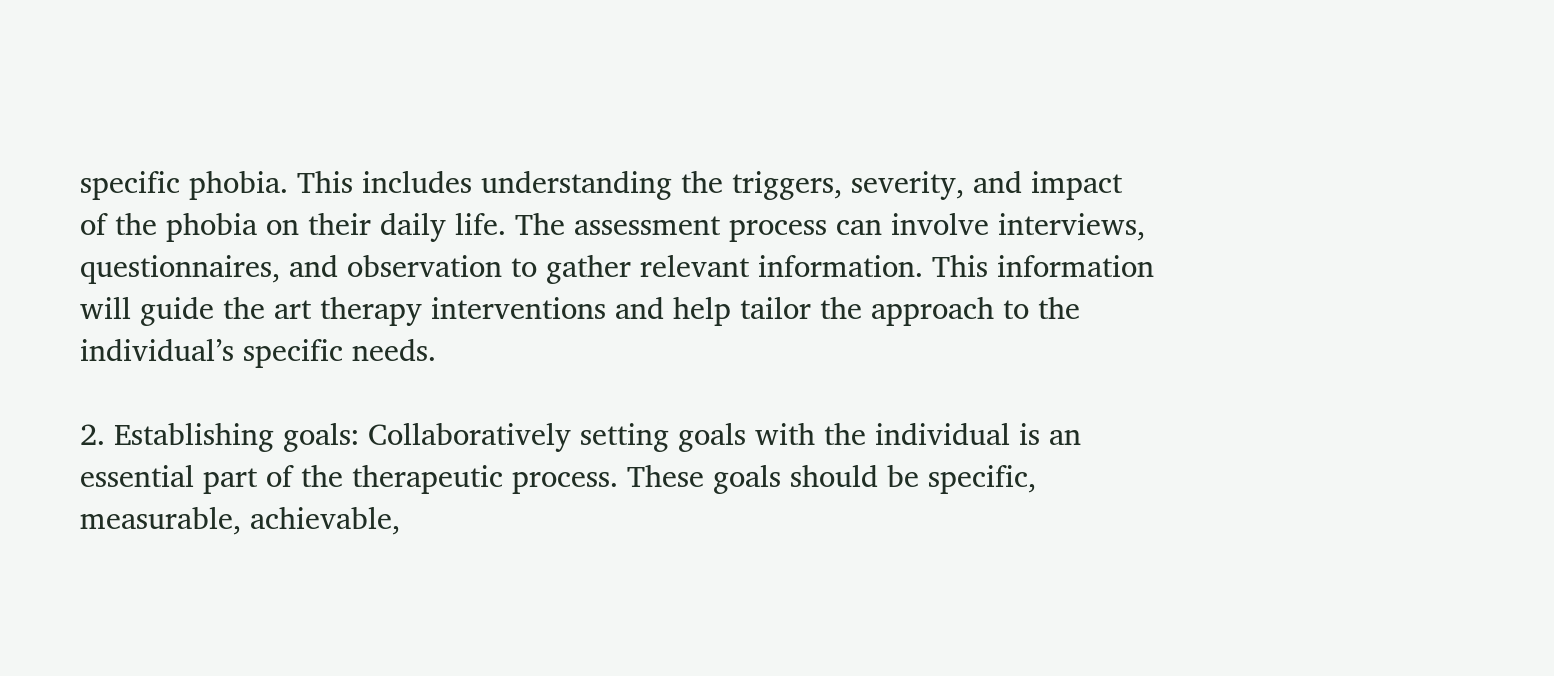specific phobia. This includes understanding the triggers, severity, and impact of the phobia on their daily life. The assessment process can involve interviews, questionnaires, and observation to gather relevant information. This information will guide the art therapy interventions and help tailor the approach to the individual’s specific needs.

2. Establishing goals: Collaboratively setting goals with the individual is an essential part of the therapeutic process. These goals should be specific, measurable, achievable,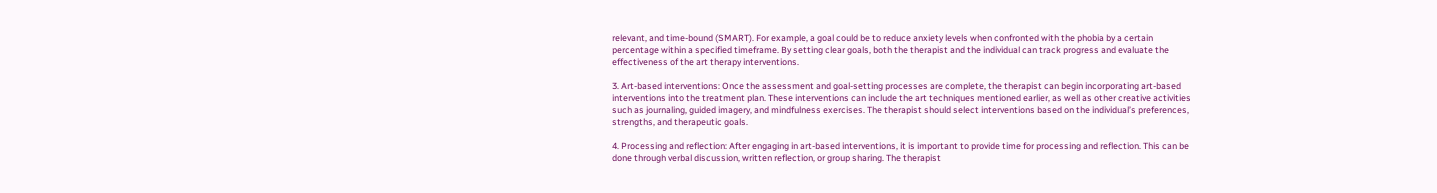relevant, and time-bound (SMART). For example, a goal could be to reduce anxiety levels when confronted with the phobia by a certain percentage within a specified timeframe. By setting clear goals, both the therapist and the individual can track progress and evaluate the effectiveness of the art therapy interventions.

3. Art-based interventions: Once the assessment and goal-setting processes are complete, the therapist can begin incorporating art-based interventions into the treatment plan. These interventions can include the art techniques mentioned earlier, as well as other creative activities such as journaling, guided imagery, and mindfulness exercises. The therapist should select interventions based on the individual’s preferences, strengths, and therapeutic goals.

4. Processing and reflection: After engaging in art-based interventions, it is important to provide time for processing and reflection. This can be done through verbal discussion, written reflection, or group sharing. The therapist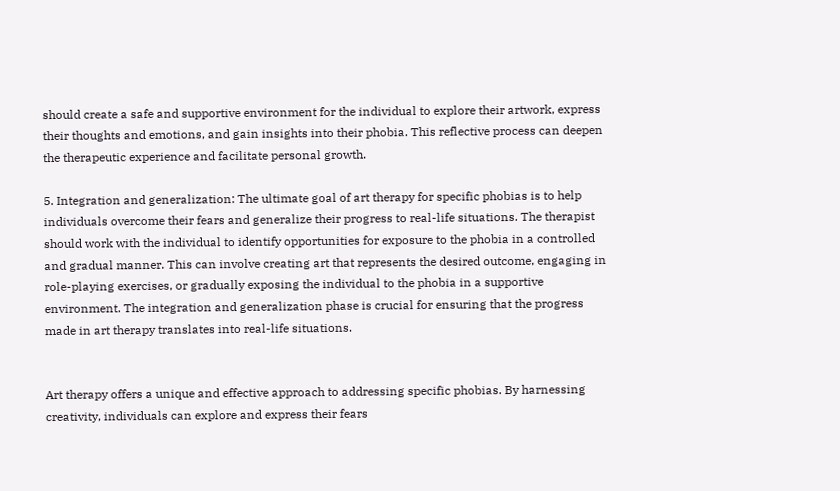should create a safe and supportive environment for the individual to explore their artwork, express their thoughts and emotions, and gain insights into their phobia. This reflective process can deepen the therapeutic experience and facilitate personal growth.

5. Integration and generalization: The ultimate goal of art therapy for specific phobias is to help individuals overcome their fears and generalize their progress to real-life situations. The therapist should work with the individual to identify opportunities for exposure to the phobia in a controlled and gradual manner. This can involve creating art that represents the desired outcome, engaging in role-playing exercises, or gradually exposing the individual to the phobia in a supportive environment. The integration and generalization phase is crucial for ensuring that the progress made in art therapy translates into real-life situations.


Art therapy offers a unique and effective approach to addressing specific phobias. By harnessing creativity, individuals can explore and express their fears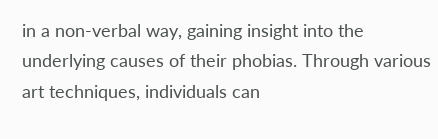in a non-verbal way, gaining insight into the underlying causes of their phobias. Through various art techniques, individuals can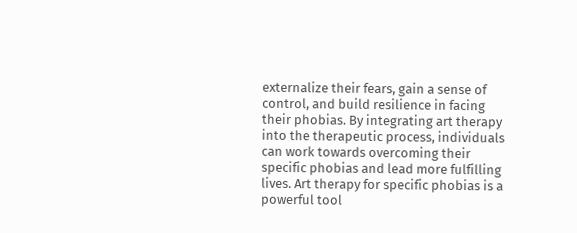externalize their fears, gain a sense of control, and build resilience in facing their phobias. By integrating art therapy into the therapeutic process, individuals can work towards overcoming their specific phobias and lead more fulfilling lives. Art therapy for specific phobias is a powerful tool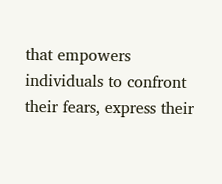that empowers individuals to confront their fears, express their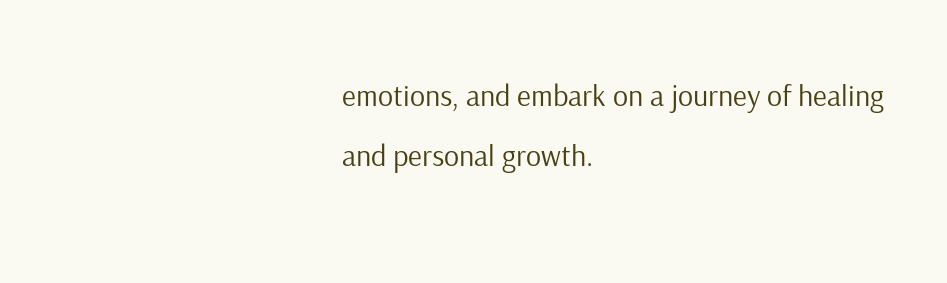emotions, and embark on a journey of healing and personal growth.